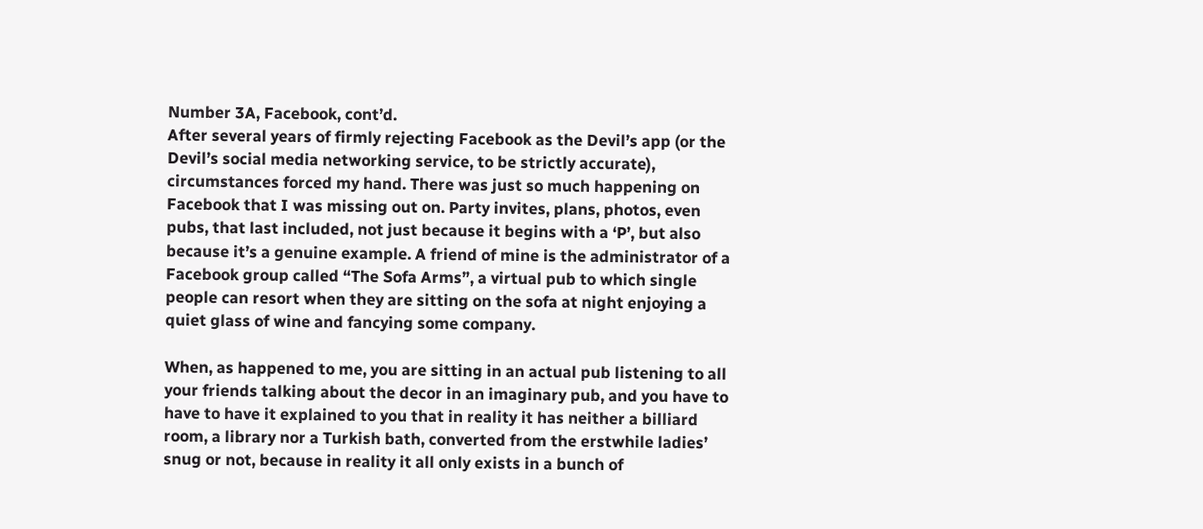Number 3A, Facebook, cont’d.
After several years of firmly rejecting Facebook as the Devil’s app (or the Devil’s social media networking service, to be strictly accurate), circumstances forced my hand. There was just so much happening on Facebook that I was missing out on. Party invites, plans, photos, even pubs, that last included, not just because it begins with a ‘P’, but also because it’s a genuine example. A friend of mine is the administrator of a Facebook group called “The Sofa Arms”, a virtual pub to which single people can resort when they are sitting on the sofa at night enjoying a quiet glass of wine and fancying some company.

When, as happened to me, you are sitting in an actual pub listening to all your friends talking about the decor in an imaginary pub, and you have to have to have it explained to you that in reality it has neither a billiard room, a library nor a Turkish bath, converted from the erstwhile ladies’ snug or not, because in reality it all only exists in a bunch of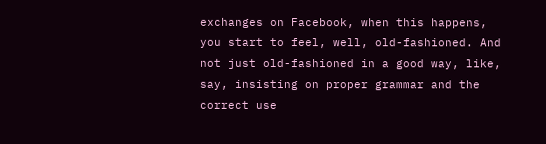exchanges on Facebook, when this happens, you start to feel, well, old-fashioned. And not just old-fashioned in a good way, like, say, insisting on proper grammar and the correct use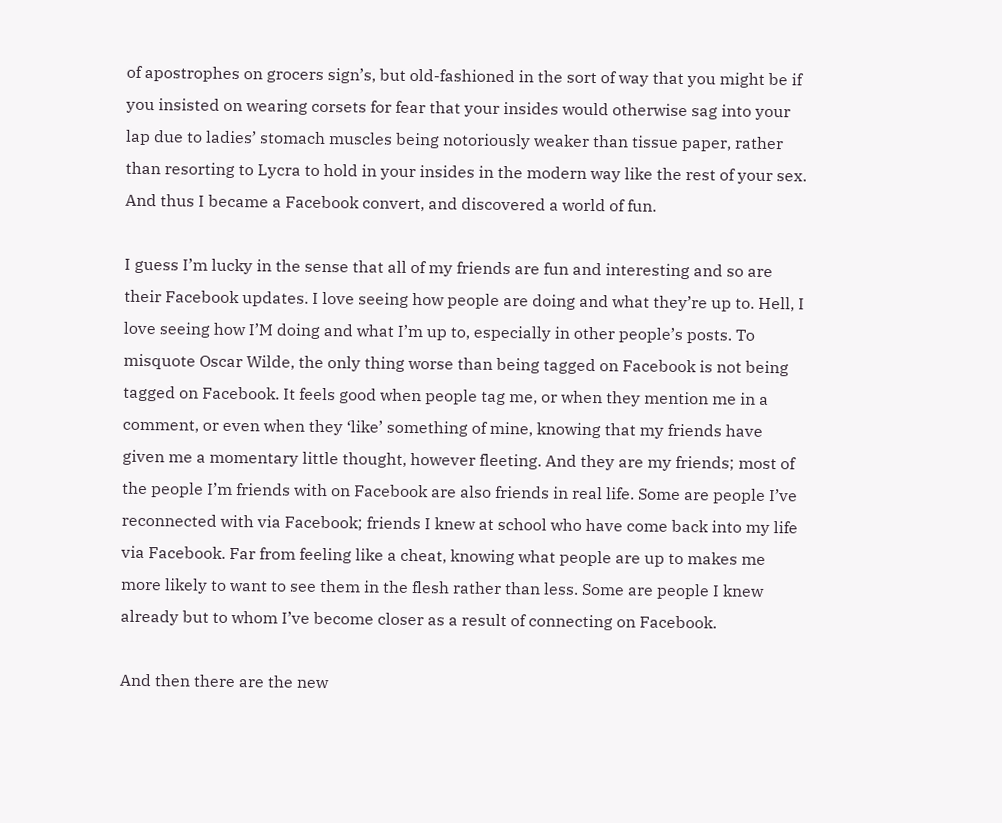of apostrophes on grocers sign’s, but old-fashioned in the sort of way that you might be if you insisted on wearing corsets for fear that your insides would otherwise sag into your lap due to ladies’ stomach muscles being notoriously weaker than tissue paper, rather than resorting to Lycra to hold in your insides in the modern way like the rest of your sex. And thus I became a Facebook convert, and discovered a world of fun.

I guess I’m lucky in the sense that all of my friends are fun and interesting and so are their Facebook updates. I love seeing how people are doing and what they’re up to. Hell, I love seeing how I’M doing and what I’m up to, especially in other people’s posts. To misquote Oscar Wilde, the only thing worse than being tagged on Facebook is not being tagged on Facebook. It feels good when people tag me, or when they mention me in a comment, or even when they ‘like’ something of mine, knowing that my friends have given me a momentary little thought, however fleeting. And they are my friends; most of the people I’m friends with on Facebook are also friends in real life. Some are people I’ve reconnected with via Facebook; friends I knew at school who have come back into my life via Facebook. Far from feeling like a cheat, knowing what people are up to makes me more likely to want to see them in the flesh rather than less. Some are people I knew already but to whom I’ve become closer as a result of connecting on Facebook.

And then there are the new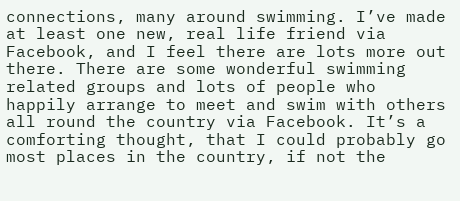connections, many around swimming. I’ve made at least one new, real life friend via Facebook, and I feel there are lots more out there. There are some wonderful swimming related groups and lots of people who happily arrange to meet and swim with others all round the country via Facebook. It’s a comforting thought, that I could probably go most places in the country, if not the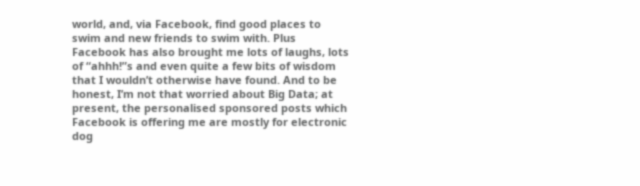world, and, via Facebook, find good places to swim and new friends to swim with. Plus Facebook has also brought me lots of laughs, lots of “ahhh!”s and even quite a few bits of wisdom that I wouldn’t otherwise have found. And to be honest, I’m not that worried about Big Data; at present, the personalised sponsored posts which Facebook is offering me are mostly for electronic dog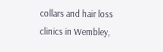collars and hair loss clinics in Wembley,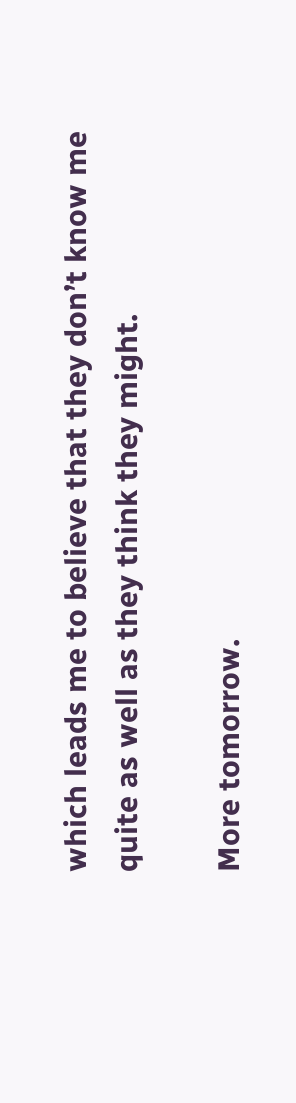which leads me to believe that they don’t know me quite as well as they think they might.

More tomorrow.